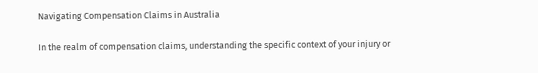Navigating Compensation Claims in Australia

In the realm of compensation claims, understanding the specific context of your injury or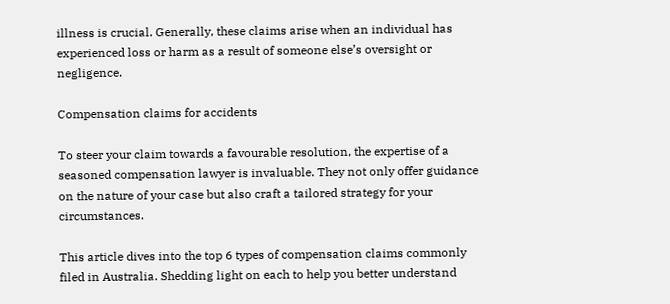illness is crucial. Generally, these claims arise when an individual has experienced loss or harm as a result of someone else’s oversight or negligence.

Compensation claims for accidents

To steer your claim towards a favourable resolution, the expertise of a seasoned compensation lawyer is invaluable. They not only offer guidance on the nature of your case but also craft a tailored strategy for your circumstances.

This article dives into the top 6 types of compensation claims commonly filed in Australia. Shedding light on each to help you better understand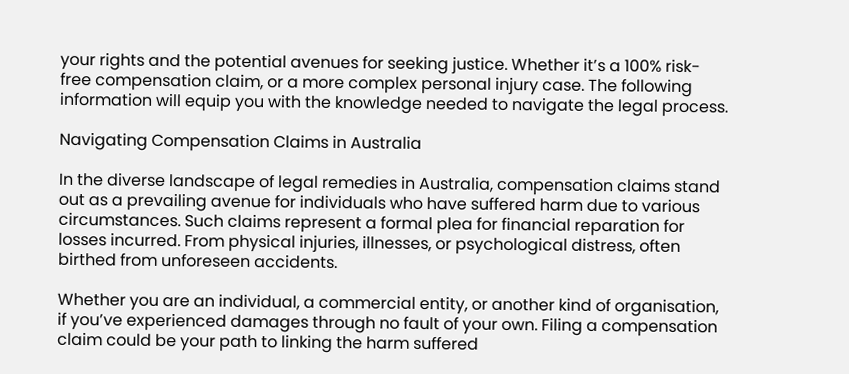your rights and the potential avenues for seeking justice. Whether it’s a 100% risk-free compensation claim, or a more complex personal injury case. The following information will equip you with the knowledge needed to navigate the legal process.

Navigating Compensation Claims in Australia

In the diverse landscape of legal remedies in Australia, compensation claims stand out as a prevailing avenue for individuals who have suffered harm due to various circumstances. Such claims represent a formal plea for financial reparation for losses incurred. From physical injuries, illnesses, or psychological distress, often birthed from unforeseen accidents.

Whether you are an individual, a commercial entity, or another kind of organisation, if you’ve experienced damages through no fault of your own. Filing a compensation claim could be your path to linking the harm suffered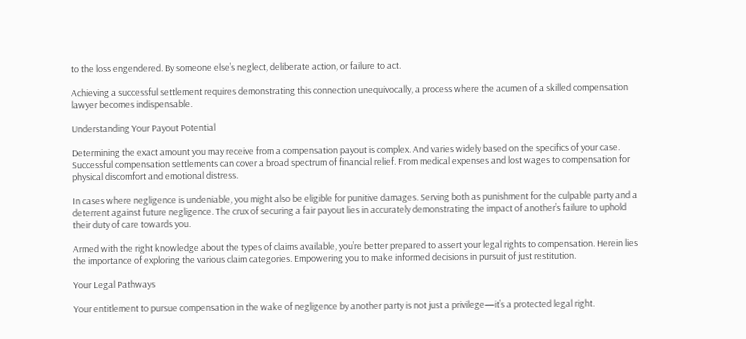to the loss engendered. By someone else’s neglect, deliberate action, or failure to act.

Achieving a successful settlement requires demonstrating this connection unequivocally, a process where the acumen of a skilled compensation lawyer becomes indispensable.

Understanding Your Payout Potential

Determining the exact amount you may receive from a compensation payout is complex. And varies widely based on the specifics of your case. Successful compensation settlements can cover a broad spectrum of financial relief. From medical expenses and lost wages to compensation for physical discomfort and emotional distress.

In cases where negligence is undeniable, you might also be eligible for punitive damages. Serving both as punishment for the culpable party and a deterrent against future negligence. The crux of securing a fair payout lies in accurately demonstrating the impact of another’s failure to uphold their duty of care towards you.

Armed with the right knowledge about the types of claims available, you’re better prepared to assert your legal rights to compensation. Herein lies the importance of exploring the various claim categories. Empowering you to make informed decisions in pursuit of just restitution.

Your Legal Pathways

Your entitlement to pursue compensation in the wake of negligence by another party is not just a privilege—it’s a protected legal right.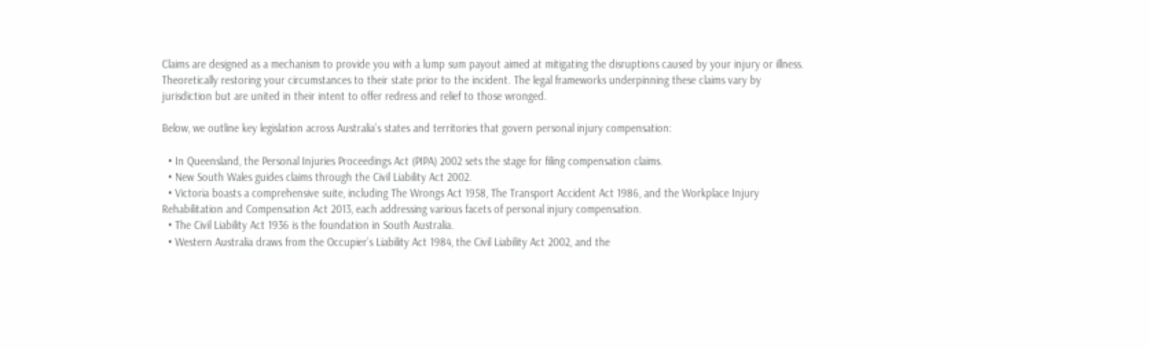Claims are designed as a mechanism to provide you with a lump sum payout aimed at mitigating the disruptions caused by your injury or illness. Theoretically restoring your circumstances to their state prior to the incident. The legal frameworks underpinning these claims vary by jurisdiction but are united in their intent to offer redress and relief to those wronged.

Below, we outline key legislation across Australia’s states and territories that govern personal injury compensation:

  • In Queensland, the Personal Injuries Proceedings Act (PIPA) 2002 sets the stage for filing compensation claims.
  • New South Wales guides claims through the Civil Liability Act 2002.
  • Victoria boasts a comprehensive suite, including The Wrongs Act 1958, The Transport Accident Act 1986, and the Workplace Injury Rehabilitation and Compensation Act 2013, each addressing various facets of personal injury compensation.
  • The Civil Liability Act 1936 is the foundation in South Australia.
  • Western Australia draws from the Occupier’s Liability Act 1984, the Civil Liability Act 2002, and the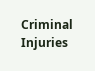Criminal Injuries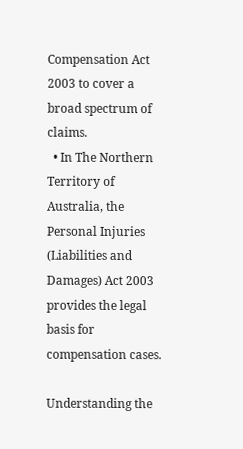Compensation Act 2003 to cover a broad spectrum of claims.
  • In The Northern Territory of Australia, the Personal Injuries (Liabilities and Damages) Act 2003 provides the legal basis for compensation cases.

Understanding the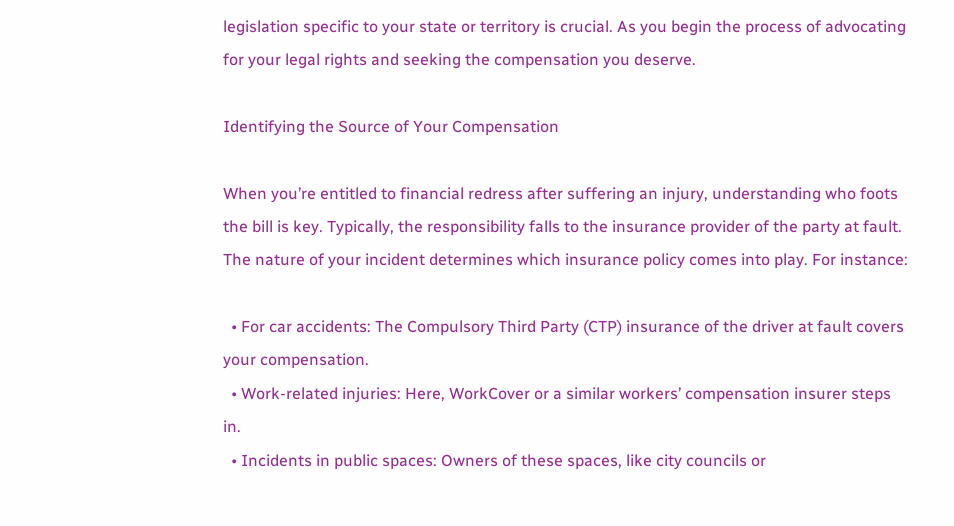legislation specific to your state or territory is crucial. As you begin the process of advocating for your legal rights and seeking the compensation you deserve.

Identifying the Source of Your Compensation

When you’re entitled to financial redress after suffering an injury, understanding who foots the bill is key. Typically, the responsibility falls to the insurance provider of the party at fault. The nature of your incident determines which insurance policy comes into play. For instance:

  • For car accidents: The Compulsory Third Party (CTP) insurance of the driver at fault covers your compensation.
  • Work-related injuries: Here, WorkCover or a similar workers’ compensation insurer steps in.
  • Incidents in public spaces: Owners of these spaces, like city councils or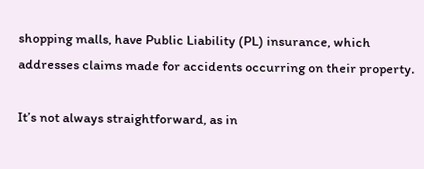shopping malls, have Public Liability (PL) insurance, which addresses claims made for accidents occurring on their property.

It’s not always straightforward, as in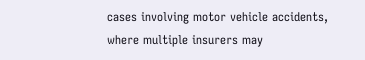cases involving motor vehicle accidents, where multiple insurers may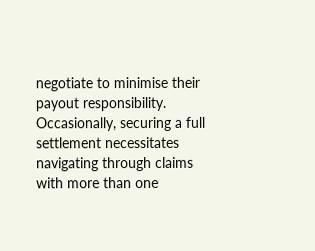negotiate to minimise their payout responsibility. Occasionally, securing a full settlement necessitates navigating through claims with more than one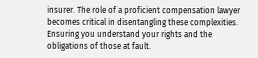insurer. The role of a proficient compensation lawyer becomes critical in disentangling these complexities. Ensuring you understand your rights and the obligations of those at fault.